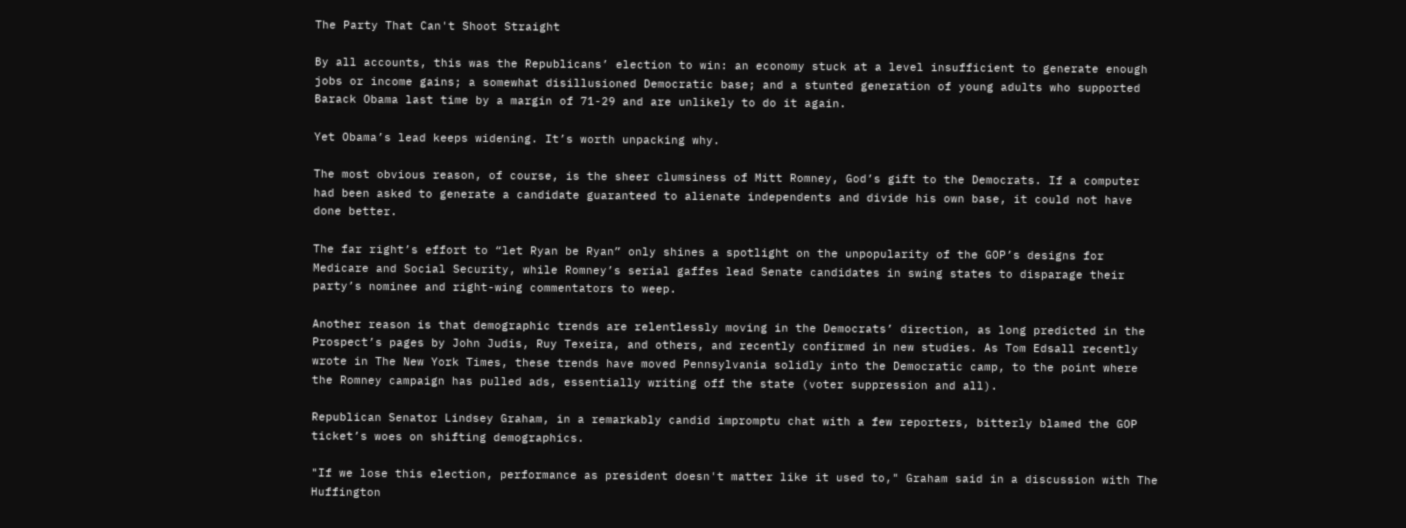The Party That Can't Shoot Straight

By all accounts, this was the Republicans’ election to win: an economy stuck at a level insufficient to generate enough jobs or income gains; a somewhat disillusioned Democratic base; and a stunted generation of young adults who supported Barack Obama last time by a margin of 71-29 and are unlikely to do it again.

Yet Obama’s lead keeps widening. It’s worth unpacking why.

The most obvious reason, of course, is the sheer clumsiness of Mitt Romney, God’s gift to the Democrats. If a computer had been asked to generate a candidate guaranteed to alienate independents and divide his own base, it could not have done better.

The far right’s effort to “let Ryan be Ryan” only shines a spotlight on the unpopularity of the GOP’s designs for Medicare and Social Security, while Romney’s serial gaffes lead Senate candidates in swing states to disparage their party’s nominee and right-wing commentators to weep.

Another reason is that demographic trends are relentlessly moving in the Democrats’ direction, as long predicted in the Prospect’s pages by John Judis, Ruy Texeira, and others, and recently confirmed in new studies. As Tom Edsall recently wrote in The New York Times, these trends have moved Pennsylvania solidly into the Democratic camp, to the point where the Romney campaign has pulled ads, essentially writing off the state (voter suppression and all).

Republican Senator Lindsey Graham, in a remarkably candid impromptu chat with a few reporters, bitterly blamed the GOP ticket’s woes on shifting demographics.

"If we lose this election, performance as president doesn't matter like it used to," Graham said in a discussion with The Huffington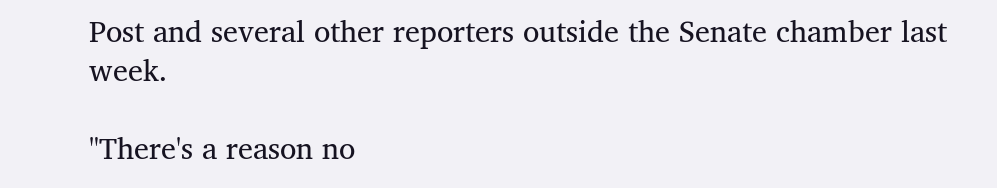Post and several other reporters outside the Senate chamber last week.

"There's a reason no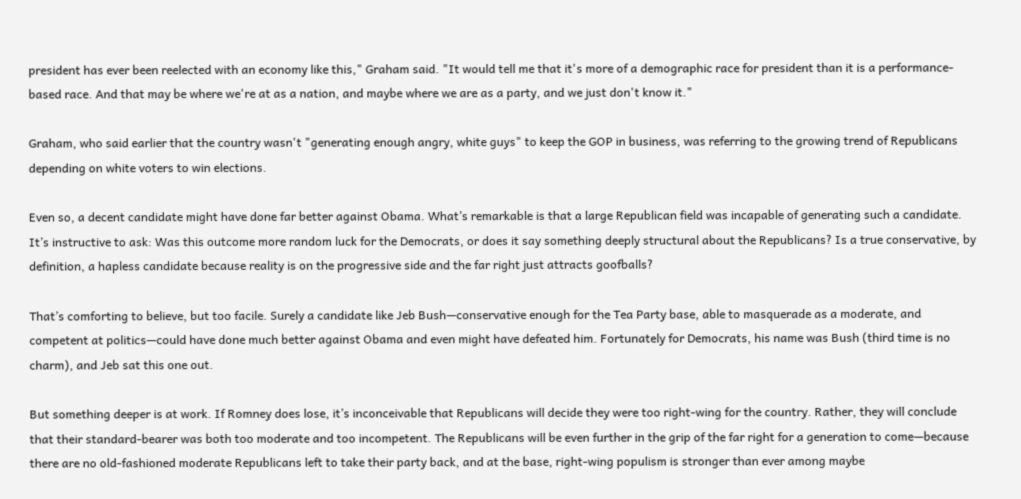president has ever been reelected with an economy like this," Graham said. "It would tell me that it's more of a demographic race for president than it is a performance-based race. And that may be where we're at as a nation, and maybe where we are as a party, and we just don't know it."

Graham, who said earlier that the country wasn't "generating enough angry, white guys" to keep the GOP in business, was referring to the growing trend of Republicans depending on white voters to win elections.

Even so, a decent candidate might have done far better against Obama. What’s remarkable is that a large Republican field was incapable of generating such a candidate. It’s instructive to ask: Was this outcome more random luck for the Democrats, or does it say something deeply structural about the Republicans? Is a true conservative, by definition, a hapless candidate because reality is on the progressive side and the far right just attracts goofballs?

That’s comforting to believe, but too facile. Surely a candidate like Jeb Bush—conservative enough for the Tea Party base, able to masquerade as a moderate, and competent at politics—could have done much better against Obama and even might have defeated him. Fortunately for Democrats, his name was Bush (third time is no charm), and Jeb sat this one out.

But something deeper is at work. If Romney does lose, it’s inconceivable that Republicans will decide they were too right-wing for the country. Rather, they will conclude that their standard-bearer was both too moderate and too incompetent. The Republicans will be even further in the grip of the far right for a generation to come—because there are no old-fashioned moderate Republicans left to take their party back, and at the base, right-wing populism is stronger than ever among maybe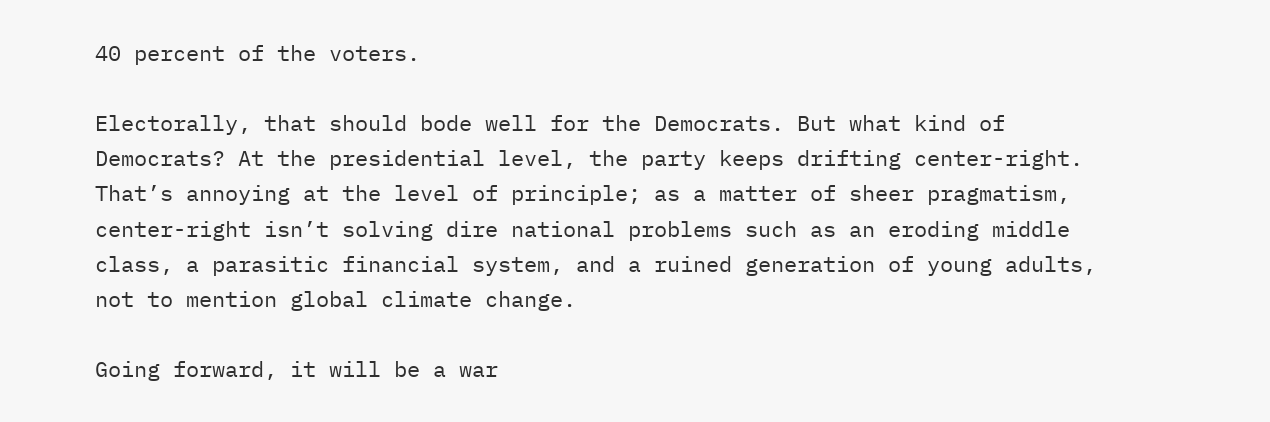40 percent of the voters.

Electorally, that should bode well for the Democrats. But what kind of Democrats? At the presidential level, the party keeps drifting center-right. That’s annoying at the level of principle; as a matter of sheer pragmatism, center-right isn’t solving dire national problems such as an eroding middle class, a parasitic financial system, and a ruined generation of young adults, not to mention global climate change.

Going forward, it will be a war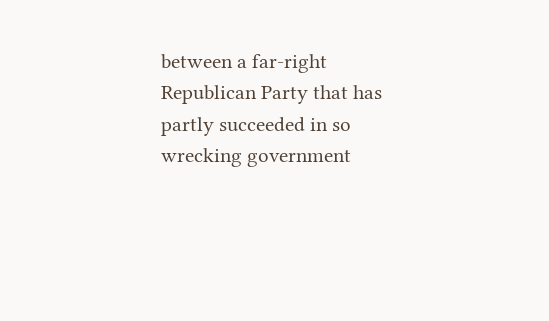between a far-right Republican Party that has partly succeeded in so wrecking government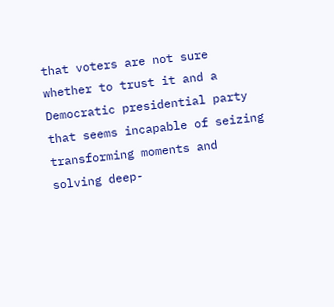that voters are not sure whether to trust it and a Democratic presidential party that seems incapable of seizing transforming moments and solving deep-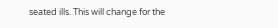seated ills. This will change for the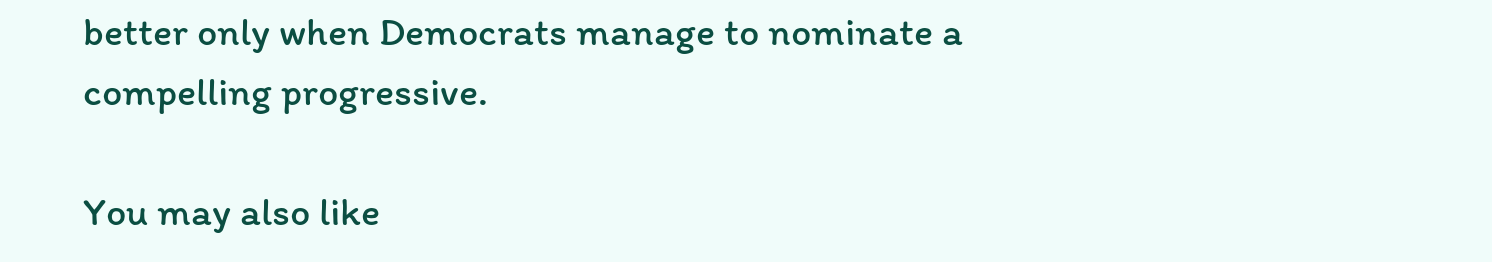better only when Democrats manage to nominate a compelling progressive.

You may also like